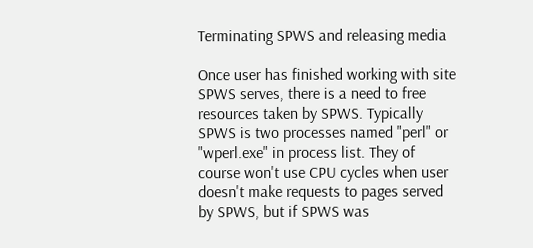Terminating SPWS and releasing media

Once user has finished working with site SPWS serves, there is a need to free resources taken by SPWS. Typically SPWS is two processes named "perl" or "wperl.exe" in process list. They of course won't use CPU cycles when user doesn't make requests to pages served by SPWS, but if SPWS was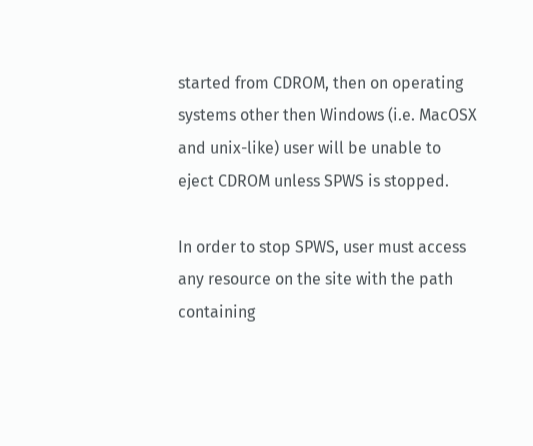started from CDROM, then on operating systems other then Windows (i.e. MacOSX and unix-like) user will be unable to eject CDROM unless SPWS is stopped.

In order to stop SPWS, user must access any resource on the site with the path containing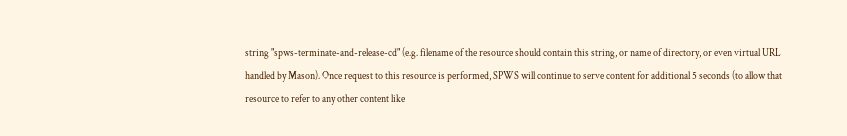string "spws-terminate-and-release-cd" (e.g. filename of the resource should contain this string, or name of directory, or even virtual URL handled by Mason). Once request to this resource is performed, SPWS will continue to serve content for additional 5 seconds (to allow that resource to refer to any other content like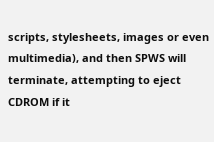scripts, stylesheets, images or even multimedia), and then SPWS will terminate, attempting to eject CDROM if it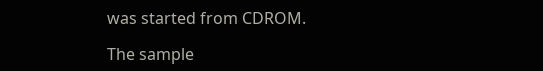was started from CDROM.

The sample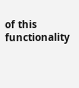of this functionality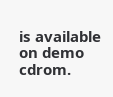is available on demo cdrom.